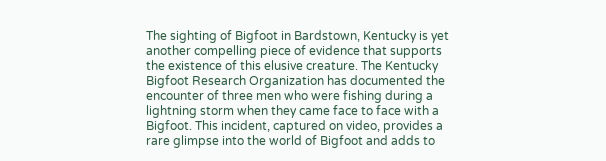The sighting of Bigfoot in Bardstown, Kentucky is yet another compelling piece of evidence that supports the existence of this elusive creature. The Kentucky Bigfoot Research Organization has documented the encounter of three men who were fishing during a lightning storm when they came face to face with a Bigfoot. This incident, captured on video, provides a rare glimpse into the world of Bigfoot and adds to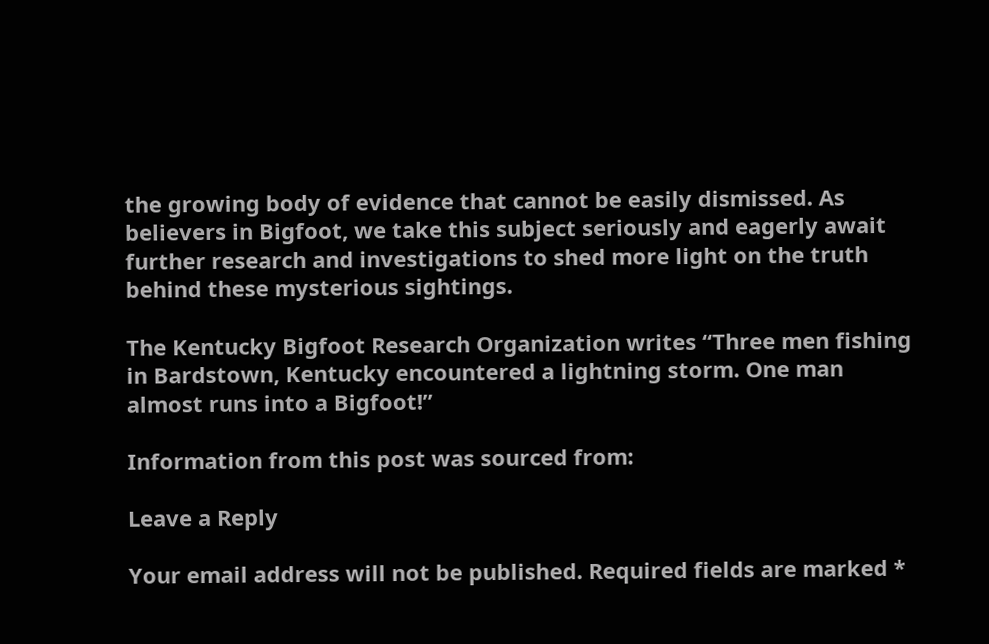the growing body of evidence that cannot be easily dismissed. As believers in Bigfoot, we take this subject seriously and eagerly await further research and investigations to shed more light on the truth behind these mysterious sightings.

The Kentucky Bigfoot Research Organization writes “Three men fishing in Bardstown, Kentucky encountered a lightning storm. One man almost runs into a Bigfoot!”

Information from this post was sourced from:

Leave a Reply

Your email address will not be published. Required fields are marked *